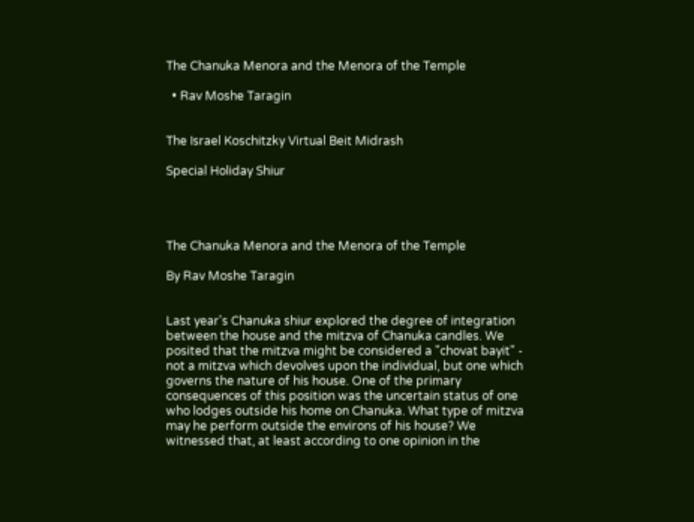The Chanuka Menora and the Menora of the Temple

  • Rav Moshe Taragin


The Israel Koschitzky Virtual Beit Midrash

Special Holiday Shiur




The Chanuka Menora and the Menora of the Temple

By Rav Moshe Taragin


Last year's Chanuka shiur explored the degree of integration between the house and the mitzva of Chanuka candles. We posited that the mitzva might be considered a "chovat bayit" - not a mitzva which devolves upon the individual, but one which governs the nature of his house. One of the primary consequences of this position was the uncertain status of one who lodges outside his home on Chanuka. What type of mitzva may he perform outside the environs of his house? We witnessed that, at least according to one opinion in the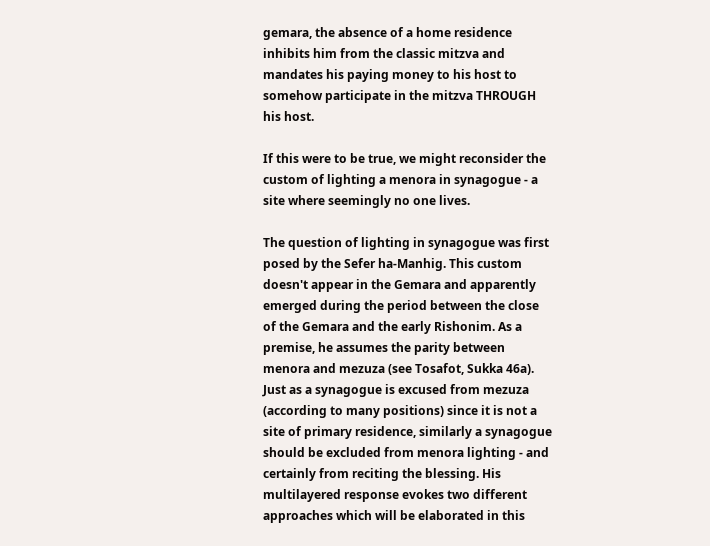gemara, the absence of a home residence inhibits him from the classic mitzva and mandates his paying money to his host to somehow participate in the mitzva THROUGH his host.

If this were to be true, we might reconsider the custom of lighting a menora in synagogue - a site where seemingly no one lives.

The question of lighting in synagogue was first posed by the Sefer ha-Manhig. This custom doesn't appear in the Gemara and apparently emerged during the period between the close of the Gemara and the early Rishonim. As a premise, he assumes the parity between menora and mezuza (see Tosafot, Sukka 46a). Just as a synagogue is excused from mezuza (according to many positions) since it is not a site of primary residence, similarly a synagogue should be excluded from menora lighting - and certainly from reciting the blessing. His multilayered response evokes two different approaches which will be elaborated in this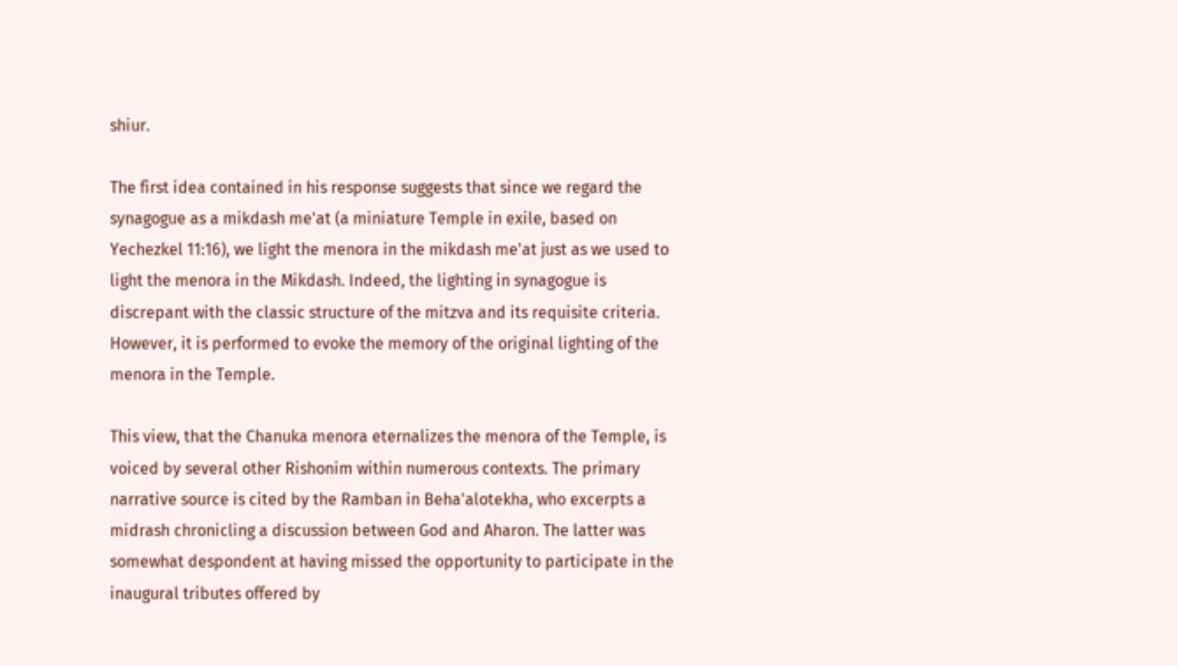shiur.

The first idea contained in his response suggests that since we regard the synagogue as a mikdash me'at (a miniature Temple in exile, based on Yechezkel 11:16), we light the menora in the mikdash me'at just as we used to light the menora in the Mikdash. Indeed, the lighting in synagogue is discrepant with the classic structure of the mitzva and its requisite criteria. However, it is performed to evoke the memory of the original lighting of the menora in the Temple.

This view, that the Chanuka menora eternalizes the menora of the Temple, is voiced by several other Rishonim within numerous contexts. The primary narrative source is cited by the Ramban in Beha'alotekha, who excerpts a midrash chronicling a discussion between God and Aharon. The latter was somewhat despondent at having missed the opportunity to participate in the inaugural tributes offered by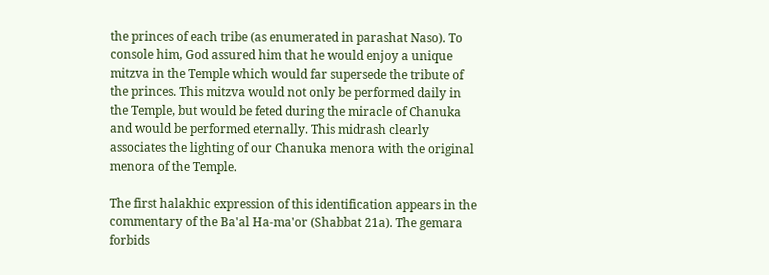the princes of each tribe (as enumerated in parashat Naso). To console him, God assured him that he would enjoy a unique mitzva in the Temple which would far supersede the tribute of the princes. This mitzva would not only be performed daily in the Temple, but would be feted during the miracle of Chanuka and would be performed eternally. This midrash clearly associates the lighting of our Chanuka menora with the original menora of the Temple.

The first halakhic expression of this identification appears in the commentary of the Ba'al Ha-ma'or (Shabbat 21a). The gemara forbids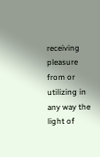receiving pleasure from or utilizing in any way the light of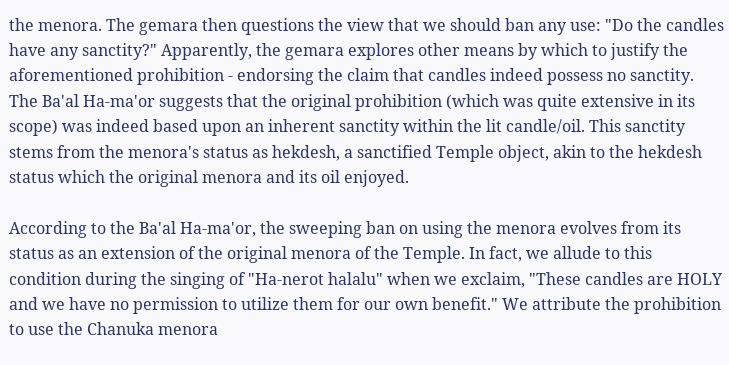the menora. The gemara then questions the view that we should ban any use: "Do the candles have any sanctity?" Apparently, the gemara explores other means by which to justify the aforementioned prohibition - endorsing the claim that candles indeed possess no sanctity. The Ba'al Ha-ma'or suggests that the original prohibition (which was quite extensive in its scope) was indeed based upon an inherent sanctity within the lit candle/oil. This sanctity stems from the menora's status as hekdesh, a sanctified Temple object, akin to the hekdesh status which the original menora and its oil enjoyed.

According to the Ba'al Ha-ma'or, the sweeping ban on using the menora evolves from its status as an extension of the original menora of the Temple. In fact, we allude to this condition during the singing of "Ha-nerot halalu" when we exclaim, "These candles are HOLY and we have no permission to utilize them for our own benefit." We attribute the prohibition to use the Chanuka menora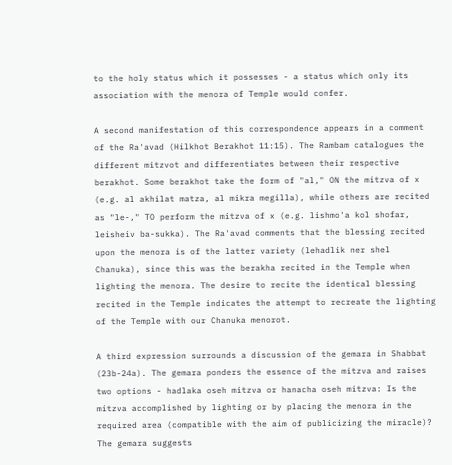to the holy status which it possesses - a status which only its association with the menora of Temple would confer.

A second manifestation of this correspondence appears in a comment of the Ra'avad (Hilkhot Berakhot 11:15). The Rambam catalogues the different mitzvot and differentiates between their respective berakhot. Some berakhot take the form of "al," ON the mitzva of x (e.g. al akhilat matza, al mikra megilla), while others are recited as "le-," TO perform the mitzva of x (e.g. lishmo'a kol shofar, leisheiv ba-sukka). The Ra'avad comments that the blessing recited upon the menora is of the latter variety (lehadlik ner shel Chanuka), since this was the berakha recited in the Temple when lighting the menora. The desire to recite the identical blessing recited in the Temple indicates the attempt to recreate the lighting of the Temple with our Chanuka menorot.

A third expression surrounds a discussion of the gemara in Shabbat (23b-24a). The gemara ponders the essence of the mitzva and raises two options - hadlaka oseh mitzva or hanacha oseh mitzva: Is the mitzva accomplished by lighting or by placing the menora in the required area (compatible with the aim of publicizing the miracle)? The gemara suggests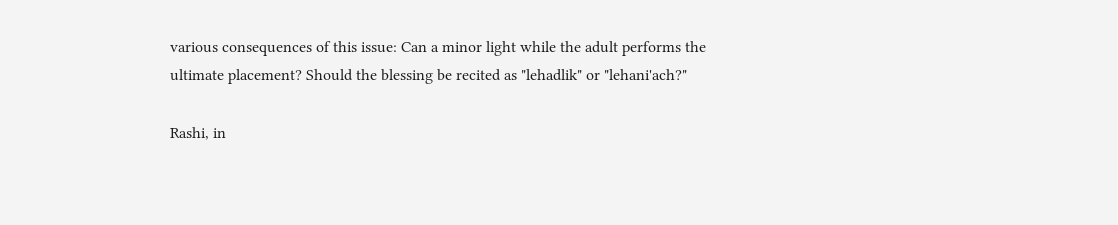various consequences of this issue: Can a minor light while the adult performs the ultimate placement? Should the blessing be recited as "lehadlik" or "lehani'ach?"

Rashi, in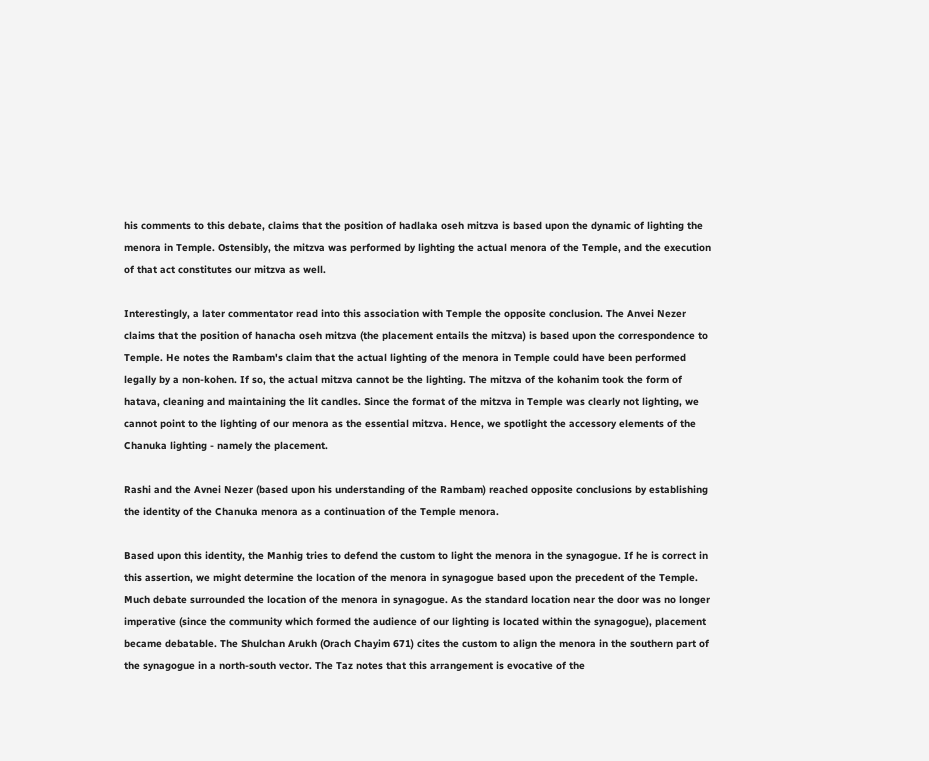his comments to this debate, claims that the position of hadlaka oseh mitzva is based upon the dynamic of lighting the menora in Temple. Ostensibly, the mitzva was performed by lighting the actual menora of the Temple, and the execution of that act constitutes our mitzva as well.

Interestingly, a later commentator read into this association with Temple the opposite conclusion. The Anvei Nezer claims that the position of hanacha oseh mitzva (the placement entails the mitzva) is based upon the correspondence to Temple. He notes the Rambam's claim that the actual lighting of the menora in Temple could have been performed legally by a non-kohen. If so, the actual mitzva cannot be the lighting. The mitzva of the kohanim took the form of hatava, cleaning and maintaining the lit candles. Since the format of the mitzva in Temple was clearly not lighting, we cannot point to the lighting of our menora as the essential mitzva. Hence, we spotlight the accessory elements of the Chanuka lighting - namely the placement.

Rashi and the Avnei Nezer (based upon his understanding of the Rambam) reached opposite conclusions by establishing the identity of the Chanuka menora as a continuation of the Temple menora.

Based upon this identity, the Manhig tries to defend the custom to light the menora in the synagogue. If he is correct in this assertion, we might determine the location of the menora in synagogue based upon the precedent of the Temple. Much debate surrounded the location of the menora in synagogue. As the standard location near the door was no longer imperative (since the community which formed the audience of our lighting is located within the synagogue), placement became debatable. The Shulchan Arukh (Orach Chayim 671) cites the custom to align the menora in the southern part of the synagogue in a north-south vector. The Taz notes that this arrangement is evocative of the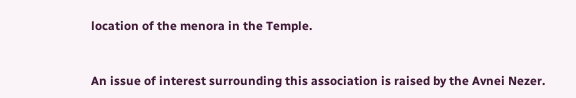location of the menora in the Temple.


An issue of interest surrounding this association is raised by the Avnei Nezer.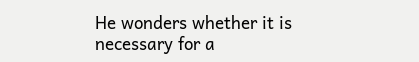He wonders whether it is necessary for a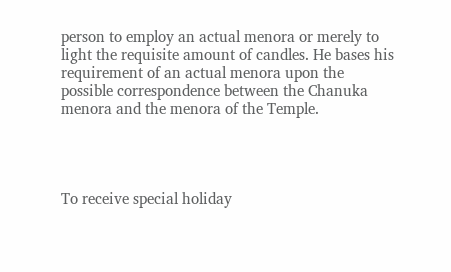person to employ an actual menora or merely to light the requisite amount of candles. He bases his requirement of an actual menora upon the possible correspondence between the Chanuka menora and the menora of the Temple.




To receive special holiday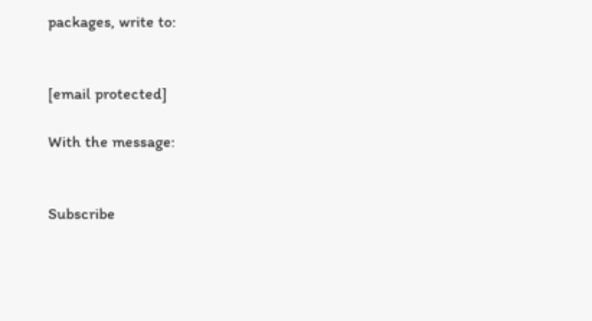packages, write to:


[email protected]

With the message:


Subscribe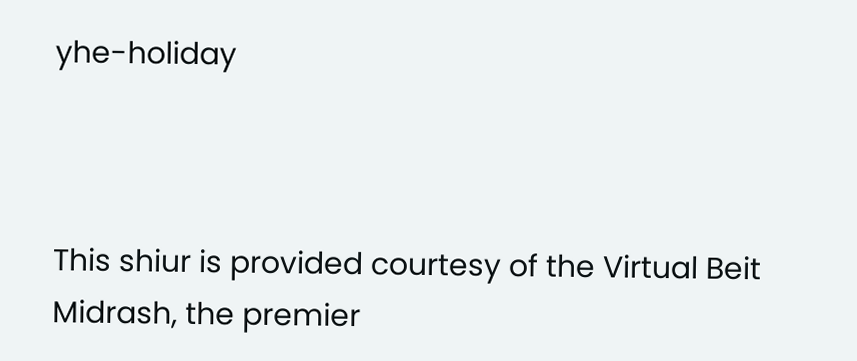yhe-holiday



This shiur is provided courtesy of the Virtual Beit Midrash, the premier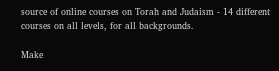source of online courses on Torah and Judaism - 14 different courses on all levels, for all backgrounds.

Make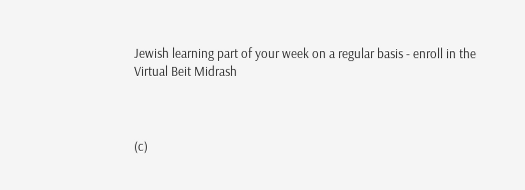Jewish learning part of your week on a regular basis - enroll in the
Virtual Beit Midrash



(c)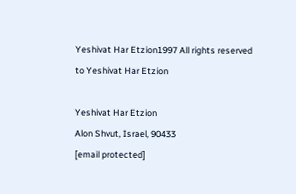Yeshivat Har Etzion1997 All rights reserved to Yeshivat Har Etzion

Yeshivat Har Etzion
Alon Shvut, Israel, 90433
[email protected]